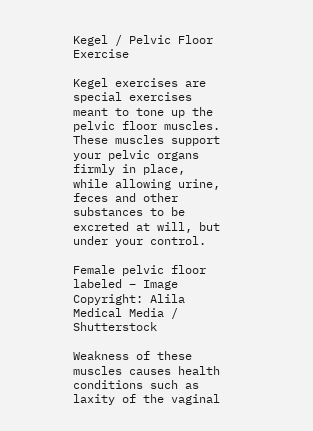Kegel / Pelvic Floor Exercise

Kegel exercises are special exercises meant to tone up the pelvic floor muscles. These muscles support your pelvic organs firmly in place, while allowing urine, feces and other substances to be excreted at will, but under your control.

Female pelvic floor labeled – Image Copyright: Alila Medical Media / Shutterstock

Weakness of these muscles causes health conditions such as laxity of the vaginal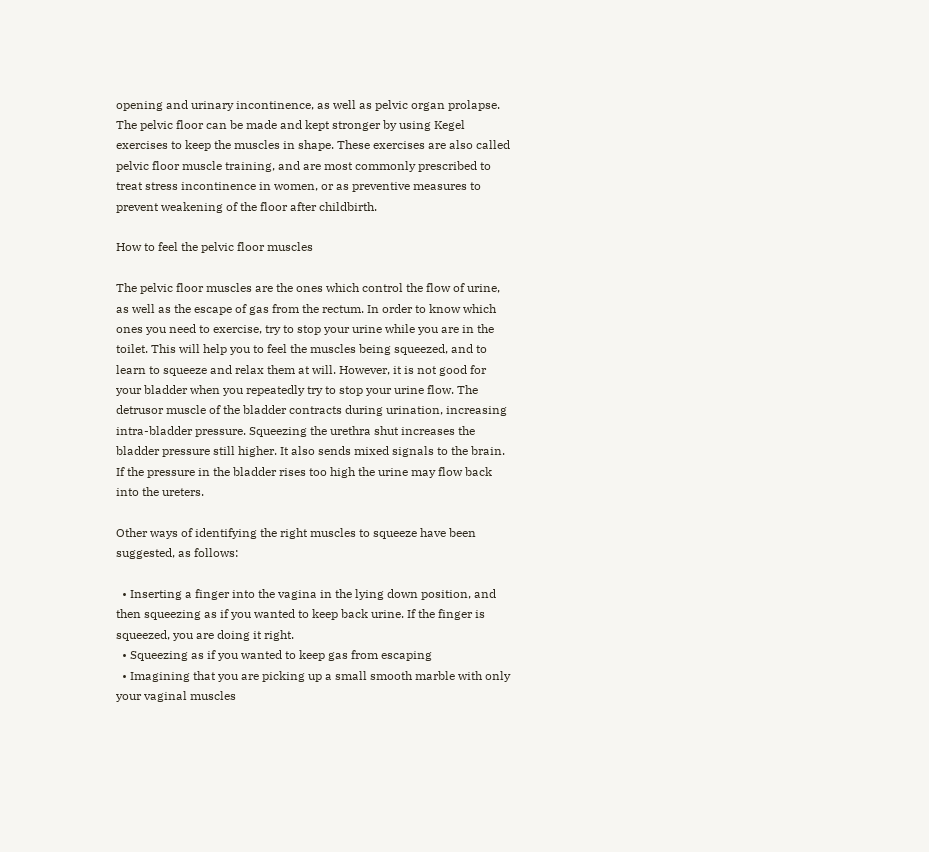opening and urinary incontinence, as well as pelvic organ prolapse. The pelvic floor can be made and kept stronger by using Kegel exercises to keep the muscles in shape. These exercises are also called pelvic floor muscle training, and are most commonly prescribed to treat stress incontinence in women, or as preventive measures to prevent weakening of the floor after childbirth.

How to feel the pelvic floor muscles

The pelvic floor muscles are the ones which control the flow of urine, as well as the escape of gas from the rectum. In order to know which ones you need to exercise, try to stop your urine while you are in the toilet. This will help you to feel the muscles being squeezed, and to learn to squeeze and relax them at will. However, it is not good for your bladder when you repeatedly try to stop your urine flow. The detrusor muscle of the bladder contracts during urination, increasing intra-bladder pressure. Squeezing the urethra shut increases the bladder pressure still higher. It also sends mixed signals to the brain. If the pressure in the bladder rises too high the urine may flow back into the ureters.

Other ways of identifying the right muscles to squeeze have been suggested, as follows:

  • Inserting a finger into the vagina in the lying down position, and then squeezing as if you wanted to keep back urine. If the finger is squeezed, you are doing it right.
  • Squeezing as if you wanted to keep gas from escaping
  • Imagining that you are picking up a small smooth marble with only your vaginal muscles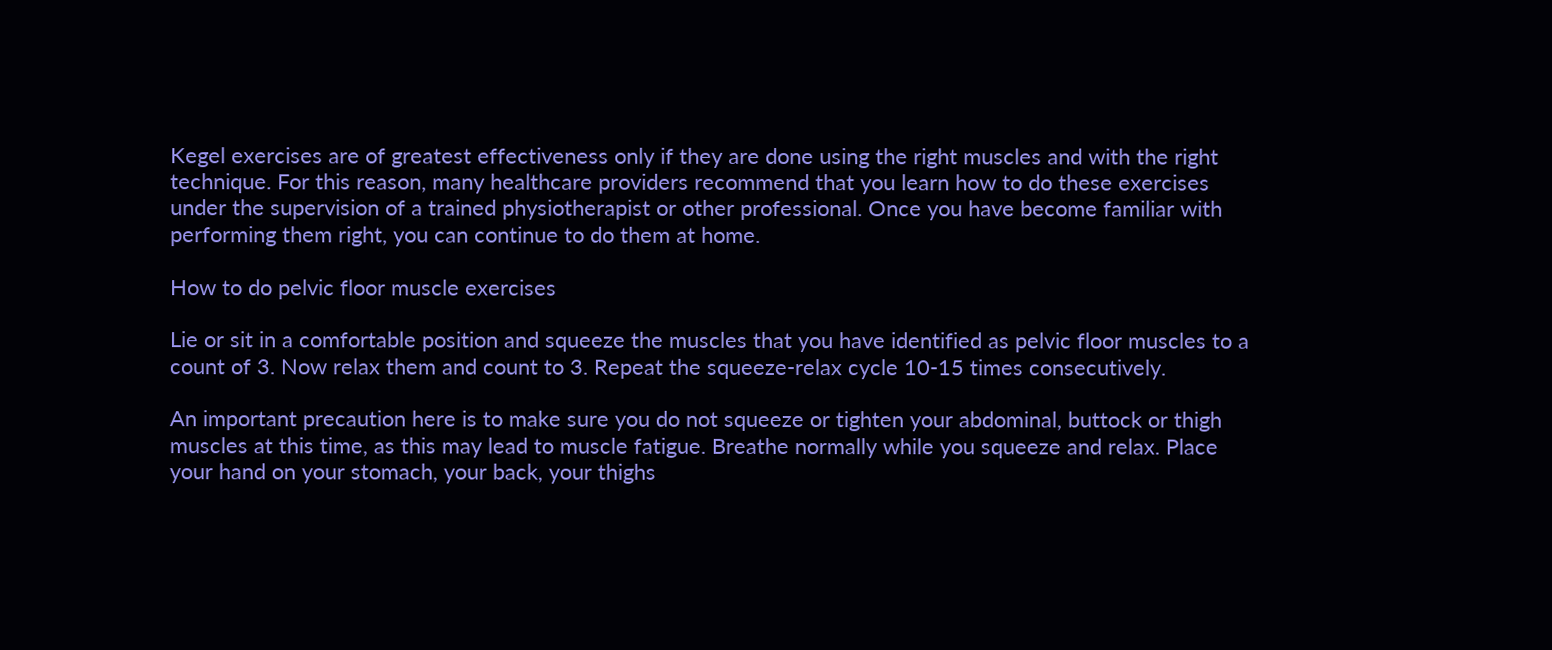Kegel exercises are of greatest effectiveness only if they are done using the right muscles and with the right technique. For this reason, many healthcare providers recommend that you learn how to do these exercises under the supervision of a trained physiotherapist or other professional. Once you have become familiar with performing them right, you can continue to do them at home.

How to do pelvic floor muscle exercises

Lie or sit in a comfortable position and squeeze the muscles that you have identified as pelvic floor muscles to a count of 3. Now relax them and count to 3. Repeat the squeeze-relax cycle 10-15 times consecutively.

An important precaution here is to make sure you do not squeeze or tighten your abdominal, buttock or thigh muscles at this time, as this may lead to muscle fatigue. Breathe normally while you squeeze and relax. Place your hand on your stomach, your back, your thighs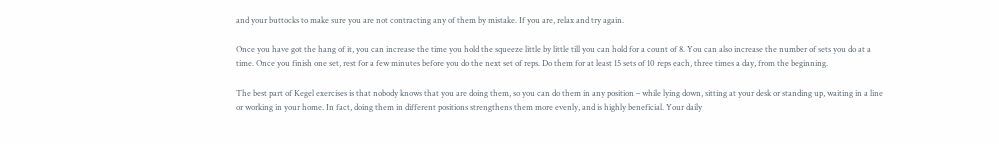and your buttocks to make sure you are not contracting any of them by mistake. If you are, relax and try again.

Once you have got the hang of it, you can increase the time you hold the squeeze little by little till you can hold for a count of 8. You can also increase the number of sets you do at a time. Once you finish one set, rest for a few minutes before you do the next set of reps. Do them for at least 15 sets of 10 reps each, three times a day, from the beginning.

The best part of Kegel exercises is that nobody knows that you are doing them, so you can do them in any position – while lying down, sitting at your desk or standing up, waiting in a line or working in your home. In fact, doing them in different positions strengthens them more evenly, and is highly beneficial. Your daily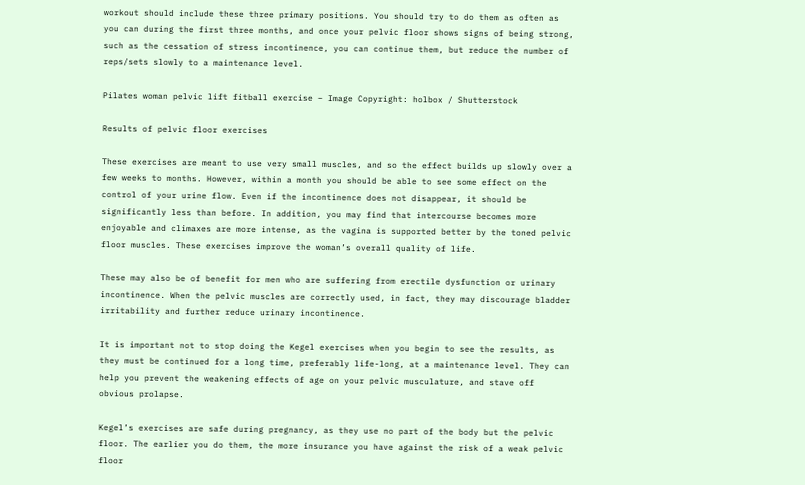workout should include these three primary positions. You should try to do them as often as you can during the first three months, and once your pelvic floor shows signs of being strong, such as the cessation of stress incontinence, you can continue them, but reduce the number of reps/sets slowly to a maintenance level.

Pilates woman pelvic lift fitball exercise – Image Copyright: holbox / Shutterstock

Results of pelvic floor exercises

These exercises are meant to use very small muscles, and so the effect builds up slowly over a few weeks to months. However, within a month you should be able to see some effect on the control of your urine flow. Even if the incontinence does not disappear, it should be significantly less than before. In addition, you may find that intercourse becomes more enjoyable and climaxes are more intense, as the vagina is supported better by the toned pelvic floor muscles. These exercises improve the woman’s overall quality of life.

These may also be of benefit for men who are suffering from erectile dysfunction or urinary incontinence. When the pelvic muscles are correctly used, in fact, they may discourage bladder irritability and further reduce urinary incontinence.

It is important not to stop doing the Kegel exercises when you begin to see the results, as they must be continued for a long time, preferably life-long, at a maintenance level. They can help you prevent the weakening effects of age on your pelvic musculature, and stave off obvious prolapse.

Kegel’s exercises are safe during pregnancy, as they use no part of the body but the pelvic floor. The earlier you do them, the more insurance you have against the risk of a weak pelvic floor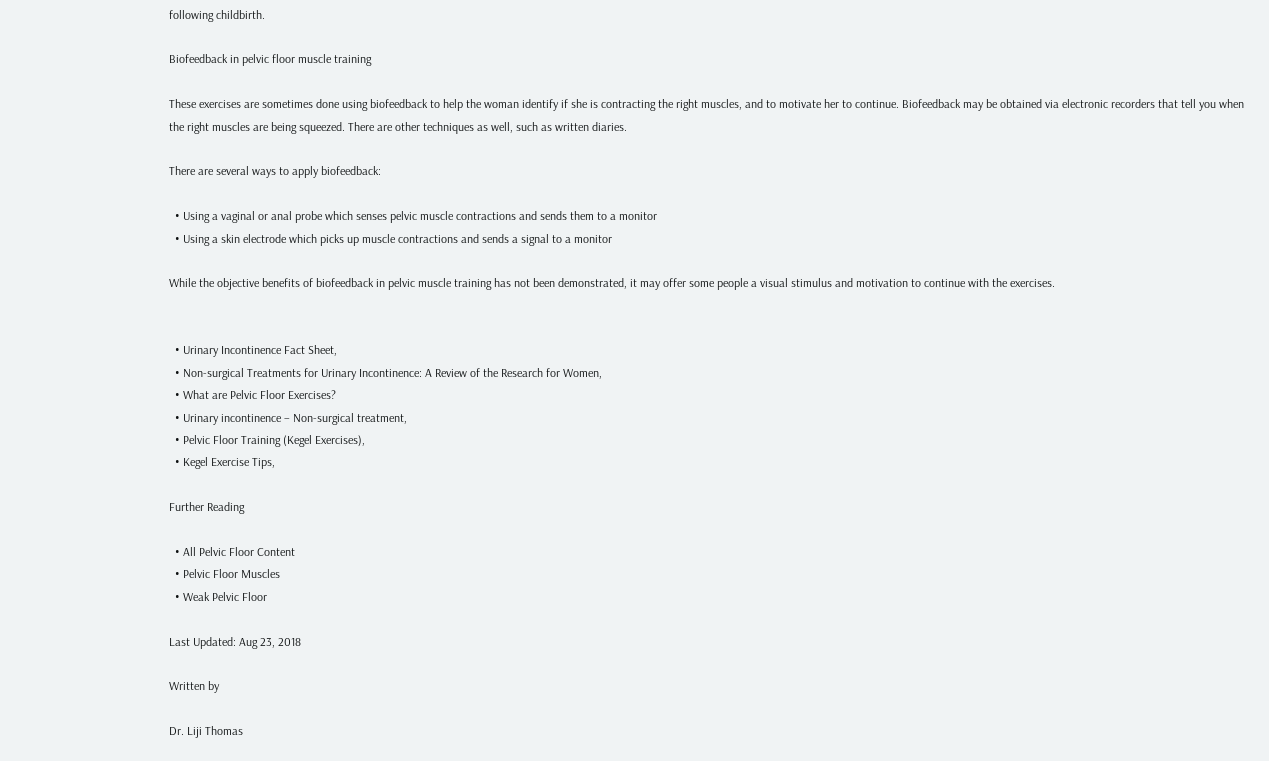following childbirth.

Biofeedback in pelvic floor muscle training

These exercises are sometimes done using biofeedback to help the woman identify if she is contracting the right muscles, and to motivate her to continue. Biofeedback may be obtained via electronic recorders that tell you when the right muscles are being squeezed. There are other techniques as well, such as written diaries.

There are several ways to apply biofeedback:

  • Using a vaginal or anal probe which senses pelvic muscle contractions and sends them to a monitor
  • Using a skin electrode which picks up muscle contractions and sends a signal to a monitor

While the objective benefits of biofeedback in pelvic muscle training has not been demonstrated, it may offer some people a visual stimulus and motivation to continue with the exercises.


  • Urinary Incontinence Fact Sheet,
  • Non-surgical Treatments for Urinary Incontinence: A Review of the Research for Women,
  • What are Pelvic Floor Exercises?
  • Urinary incontinence – Non-surgical treatment,
  • Pelvic Floor Training (Kegel Exercises),
  • Kegel Exercise Tips,

Further Reading

  • All Pelvic Floor Content
  • Pelvic Floor Muscles
  • Weak Pelvic Floor

Last Updated: Aug 23, 2018

Written by

Dr. Liji Thomas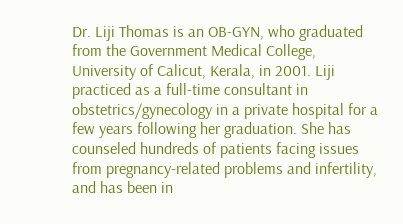Dr. Liji Thomas is an OB-GYN, who graduated from the Government Medical College, University of Calicut, Kerala, in 2001. Liji practiced as a full-time consultant in obstetrics/gynecology in a private hospital for a few years following her graduation. She has counseled hundreds of patients facing issues from pregnancy-related problems and infertility, and has been in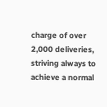charge of over 2,000 deliveries, striving always to achieve a normal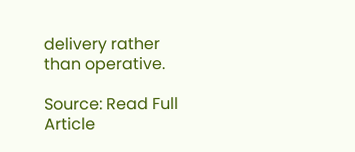delivery rather than operative.

Source: Read Full Article